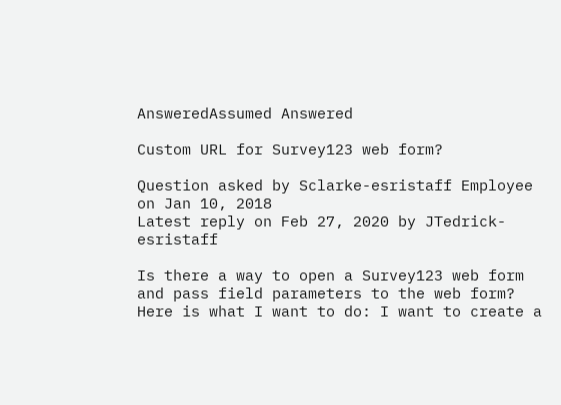AnsweredAssumed Answered

Custom URL for Survey123 web form?

Question asked by Sclarke-esristaff Employee on Jan 10, 2018
Latest reply on Feb 27, 2020 by JTedrick-esristaff

Is there a way to open a Survey123 web form and pass field parameters to the web form?
Here is what I want to do: I want to create a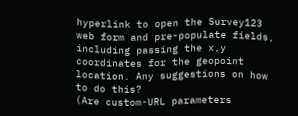hyperlink to open the Survey123 web form and pre-populate fields, including passing the x,y coordinates for the geopoint location. Any suggestions on how to do this?
(Are custom-URL parameters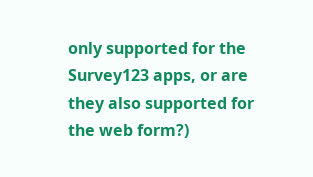only supported for the Survey123 apps, or are they also supported for the web form?)